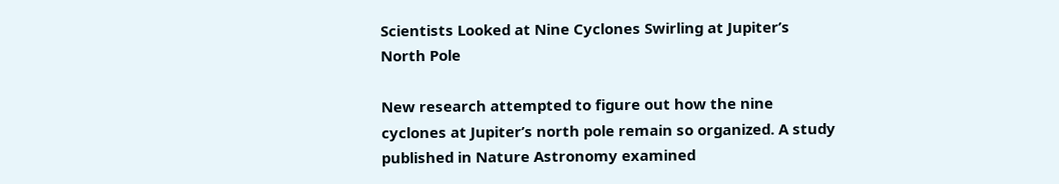Scientists Looked at Nine Cyclones Swirling at Jupiter’s North Pole

New research attempted to figure out how the nine cyclones at Jupiter’s north pole remain so organized. A study published in Nature Astronomy examined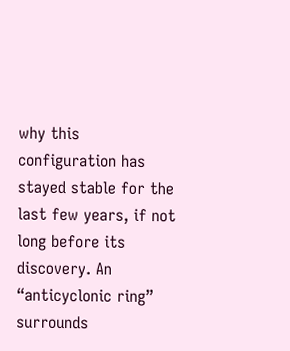why this configuration has stayed stable for the last few years, if not long before its discovery. An “anticyclonic ring” surrounds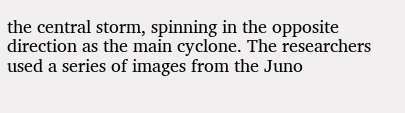the central storm, spinning in the opposite direction as the main cyclone. The researchers used a series of images from the Juno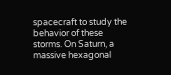spacecraft to study the behavior of these storms. On Saturn, a massive hexagonal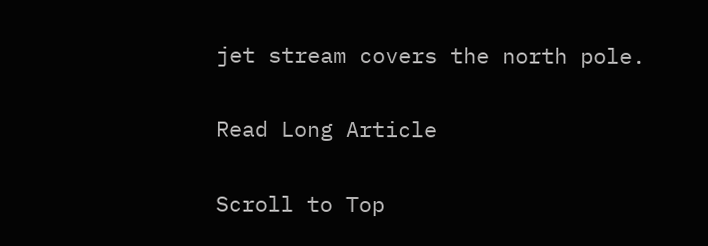jet stream covers the north pole.

Read Long Article

Scroll to Top